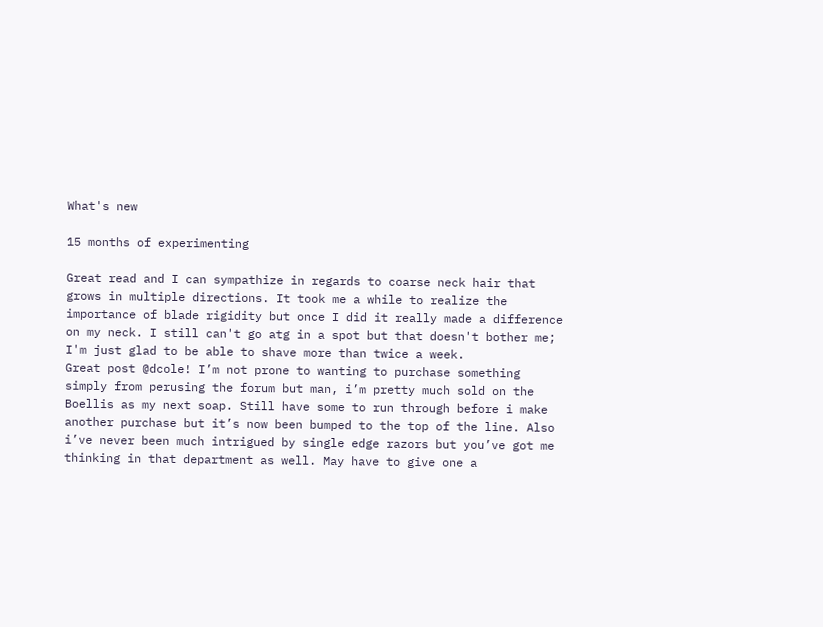What's new

15 months of experimenting

Great read and I can sympathize in regards to coarse neck hair that grows in multiple directions. It took me a while to realize the importance of blade rigidity but once I did it really made a difference on my neck. I still can't go atg in a spot but that doesn't bother me; I'm just glad to be able to shave more than twice a week.
Great post @dcole! I’m not prone to wanting to purchase something simply from perusing the forum but man, i’m pretty much sold on the Boellis as my next soap. Still have some to run through before i make another purchase but it’s now been bumped to the top of the line. Also i’ve never been much intrigued by single edge razors but you’ve got me thinking in that department as well. May have to give one a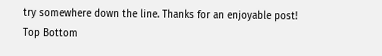try somewhere down the line. Thanks for an enjoyable post!
Top Bottom